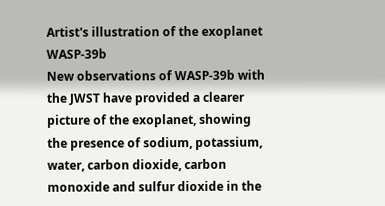Artist's illustration of the exoplanet WASP-39b
New observations of WASP-39b with the JWST have provided a clearer picture of the exoplanet, showing the presence of sodium, potassium, water, carbon dioxide, carbon monoxide and sulfur dioxide in the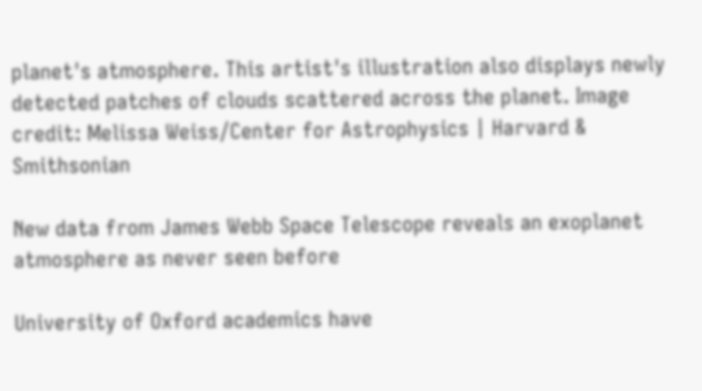planet's atmosphere. This artist's illustration also displays newly detected patches of clouds scattered across the planet. Image credit: Melissa Weiss/Center for Astrophysics | Harvard & Smithsonian

New data from James Webb Space Telescope reveals an exoplanet atmosphere as never seen before

University of Oxford academics have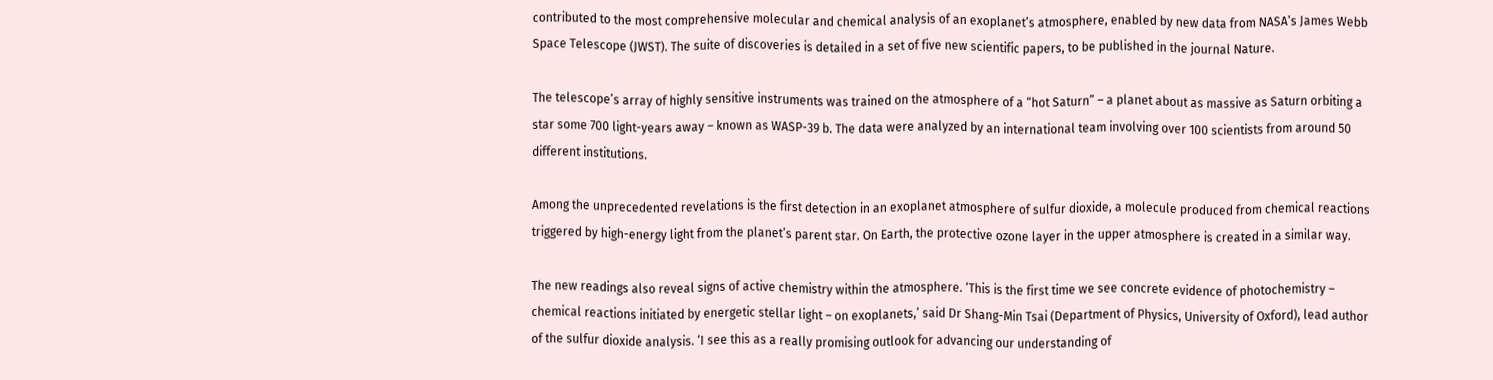contributed to the most comprehensive molecular and chemical analysis of an exoplanet’s atmosphere, enabled by new data from NASA’s James Webb Space Telescope (JWST). The suite of discoveries is detailed in a set of five new scientific papers, to be published in the journal Nature.

The telescope’s array of highly sensitive instruments was trained on the atmosphere of a “hot Saturn” – a planet about as massive as Saturn orbiting a star some 700 light-years away – known as WASP-39 b. The data were analyzed by an international team involving over 100 scientists from around 50 different institutions.

Among the unprecedented revelations is the first detection in an exoplanet atmosphere of sulfur dioxide, a molecule produced from chemical reactions triggered by high-energy light from the planet’s parent star. On Earth, the protective ozone layer in the upper atmosphere is created in a similar way.

The new readings also reveal signs of active chemistry within the atmosphere. ‘This is the first time we see concrete evidence of photochemistry – chemical reactions initiated by energetic stellar light – on exoplanets,’ said Dr Shang-Min Tsai (Department of Physics, University of Oxford), lead author of the sulfur dioxide analysis. ‘I see this as a really promising outlook for advancing our understanding of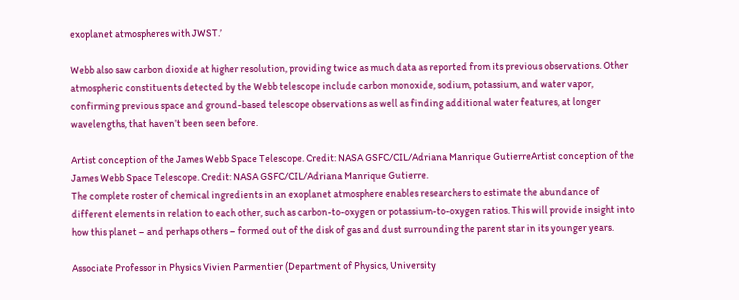exoplanet atmospheres with JWST.’

Webb also saw carbon dioxide at higher resolution, providing twice as much data as reported from its previous observations. Other atmospheric constituents detected by the Webb telescope include carbon monoxide, sodium, potassium, and water vapor, confirming previous space and ground-based telescope observations as well as finding additional water features, at longer wavelengths, that haven’t been seen before.

Artist conception of the James Webb Space Telescope. Credit: NASA GSFC/CIL/Adriana Manrique GutierreArtist conception of the James Webb Space Telescope. Credit: NASA GSFC/CIL/Adriana Manrique Gutierre.
The complete roster of chemical ingredients in an exoplanet atmosphere enables researchers to estimate the abundance of different elements in relation to each other, such as carbon-to-oxygen or potassium-to-oxygen ratios. This will provide insight into how this planet – and perhaps others – formed out of the disk of gas and dust surrounding the parent star in its younger years.

Associate Professor in Physics Vivien Parmentier (Department of Physics, University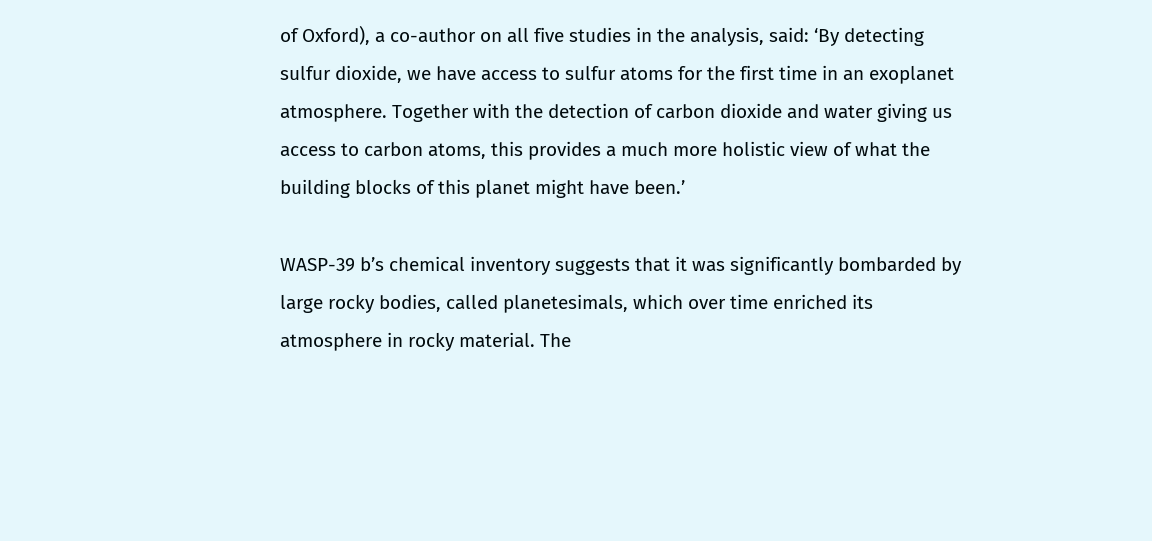of Oxford), a co-author on all five studies in the analysis, said: ‘By detecting sulfur dioxide, we have access to sulfur atoms for the first time in an exoplanet atmosphere. Together with the detection of carbon dioxide and water giving us access to carbon atoms, this provides a much more holistic view of what the building blocks of this planet might have been.’

WASP-39 b’s chemical inventory suggests that it was significantly bombarded by large rocky bodies, called planetesimals, which over time enriched its atmosphere in rocky material. The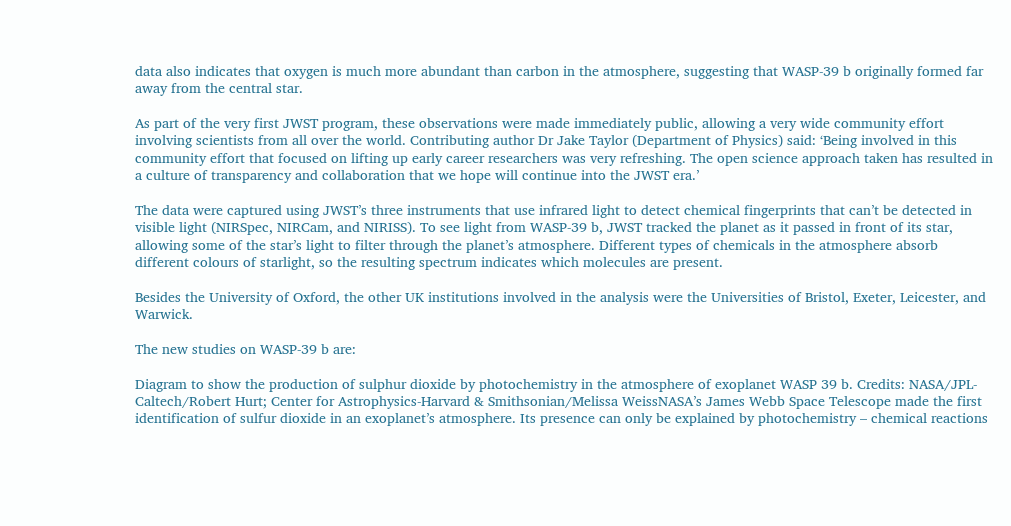data also indicates that oxygen is much more abundant than carbon in the atmosphere, suggesting that WASP-39 b originally formed far away from the central star.

As part of the very first JWST program, these observations were made immediately public, allowing a very wide community effort involving scientists from all over the world. Contributing author Dr Jake Taylor (Department of Physics) said: ‘Being involved in this community effort that focused on lifting up early career researchers was very refreshing. The open science approach taken has resulted in a culture of transparency and collaboration that we hope will continue into the JWST era.’

The data were captured using JWST’s three instruments that use infrared light to detect chemical fingerprints that can’t be detected in visible light (NIRSpec, NIRCam, and NIRISS). To see light from WASP-39 b, JWST tracked the planet as it passed in front of its star, allowing some of the star’s light to filter through the planet’s atmosphere. Different types of chemicals in the atmosphere absorb different colours of starlight, so the resulting spectrum indicates which molecules are present.

Besides the University of Oxford, the other UK institutions involved in the analysis were the Universities of Bristol, Exeter, Leicester, and Warwick.

The new studies on WASP-39 b are:

Diagram to show the production of sulphur dioxide by photochemistry in the atmosphere of exoplanet WASP 39 b. Credits: NASA/JPL-Caltech/Robert Hurt; Center for Astrophysics-Harvard & Smithsonian/Melissa WeissNASA’s James Webb Space Telescope made the first identification of sulfur dioxide in an exoplanet’s atmosphere. Its presence can only be explained by photochemistry – chemical reactions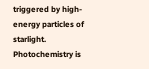triggered by high-energy particles of starlight. Photochemistry is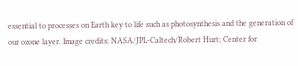essential to processes on Earth key to life such as photosynthesis and the generation of our ozone layer. Image credits: NASA/JPL-Caltech/Robert Hurt; Center for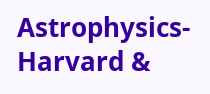Astrophysics-Harvard &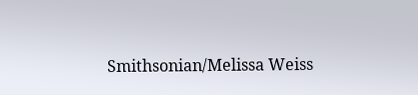Smithsonian/Melissa Weiss